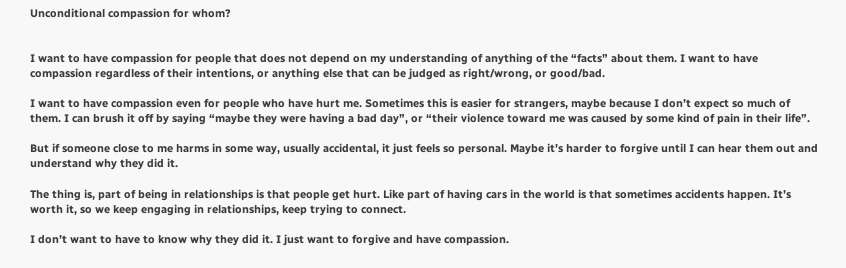Unconditional compassion for whom?


I want to have compassion for people that does not depend on my understanding of anything of the “facts” about them. I want to have compassion regardless of their intentions, or anything else that can be judged as right/wrong, or good/bad.

I want to have compassion even for people who have hurt me. Sometimes this is easier for strangers, maybe because I don’t expect so much of them. I can brush it off by saying “maybe they were having a bad day”, or “their violence toward me was caused by some kind of pain in their life”.

But if someone close to me harms in some way, usually accidental, it just feels so personal. Maybe it’s harder to forgive until I can hear them out and understand why they did it.

The thing is, part of being in relationships is that people get hurt. Like part of having cars in the world is that sometimes accidents happen. It’s worth it, so we keep engaging in relationships, keep trying to connect.

I don’t want to have to know why they did it. I just want to forgive and have compassion.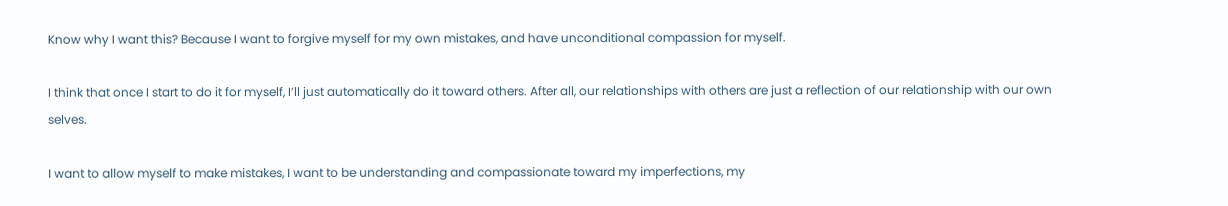Know why I want this? Because I want to forgive myself for my own mistakes, and have unconditional compassion for myself.

I think that once I start to do it for myself, I’ll just automatically do it toward others. After all, our relationships with others are just a reflection of our relationship with our own selves.

I want to allow myself to make mistakes, I want to be understanding and compassionate toward my imperfections, my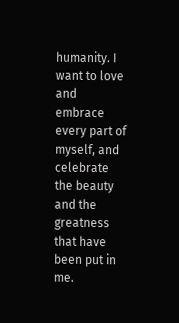humanity. I want to love and embrace every part of myself, and celebrate the beauty and the greatness that have been put in me.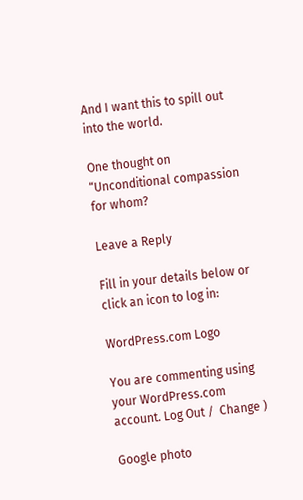And I want this to spill out into the world.

One thought on “Unconditional compassion for whom?

Leave a Reply

Fill in your details below or click an icon to log in:

WordPress.com Logo

You are commenting using your WordPress.com account. Log Out /  Change )

Google photo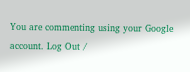You are commenting using your Google account. Log Out /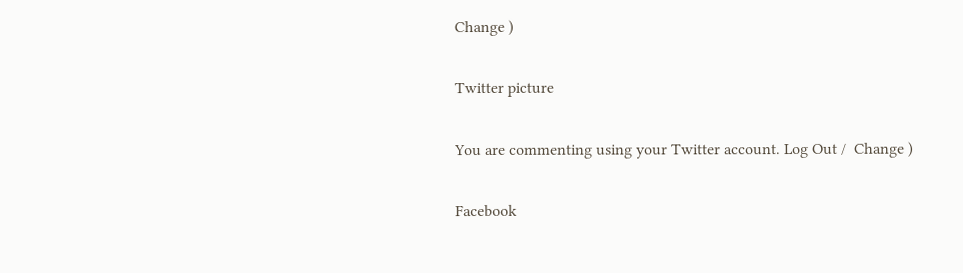Change )

Twitter picture

You are commenting using your Twitter account. Log Out /  Change )

Facebook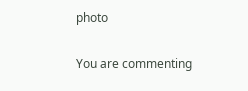photo

You are commenting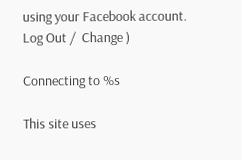using your Facebook account. Log Out /  Change )

Connecting to %s

This site uses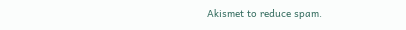Akismet to reduce spam.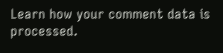Learn how your comment data is processed.